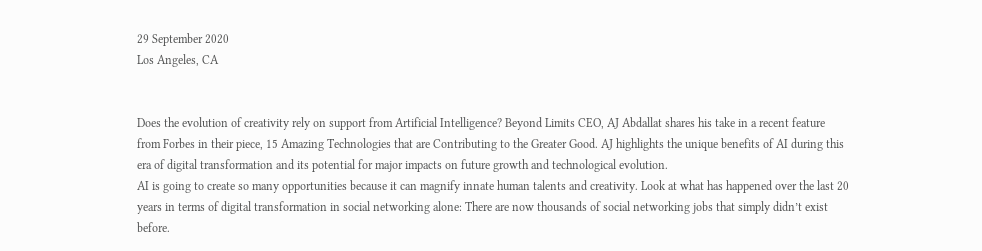29 September 2020
Los Angeles, CA


Does the evolution of creativity rely on support from Artificial Intelligence? Beyond Limits CEO, AJ Abdallat shares his take in a recent feature from Forbes in their piece, 15 Amazing Technologies that are Contributing to the Greater Good. AJ highlights the unique benefits of AI during this era of digital transformation and its potential for major impacts on future growth and technological evolution.
AI is going to create so many opportunities because it can magnify innate human talents and creativity. Look at what has happened over the last 20 years in terms of digital transformation in social networking alone: There are now thousands of social networking jobs that simply didn’t exist before.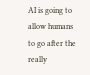AI is going to allow humans to go after the really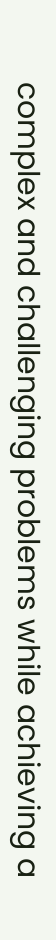complex and challenging problems while achieving a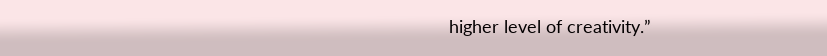higher level of creativity.”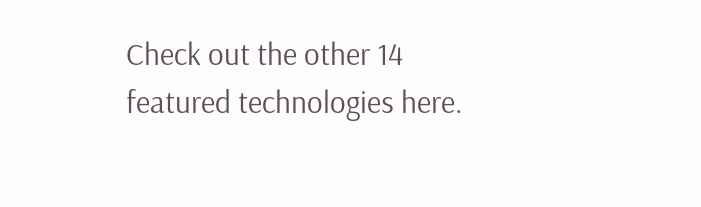Check out the other 14 featured technologies here.